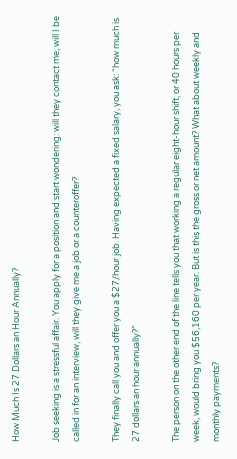How Much Is 27 Dollars an Hour Annually?

Job seeking is a stressful affair. You apply for a position and start wondering: will they contact me, will I be called in for an interview, will they give me a job or a counteroffer?

They finally call you and offer you a $27/hour job. Having expected a fixed salary, you ask: “how much is 27 dollars an hour annually?”

The person on the other end of the line tells you that working a regular eight-hour shift, or 40 hours per week, would bring you $56,160 per year. But is this the gross or net amount? What about weekly and monthly payments?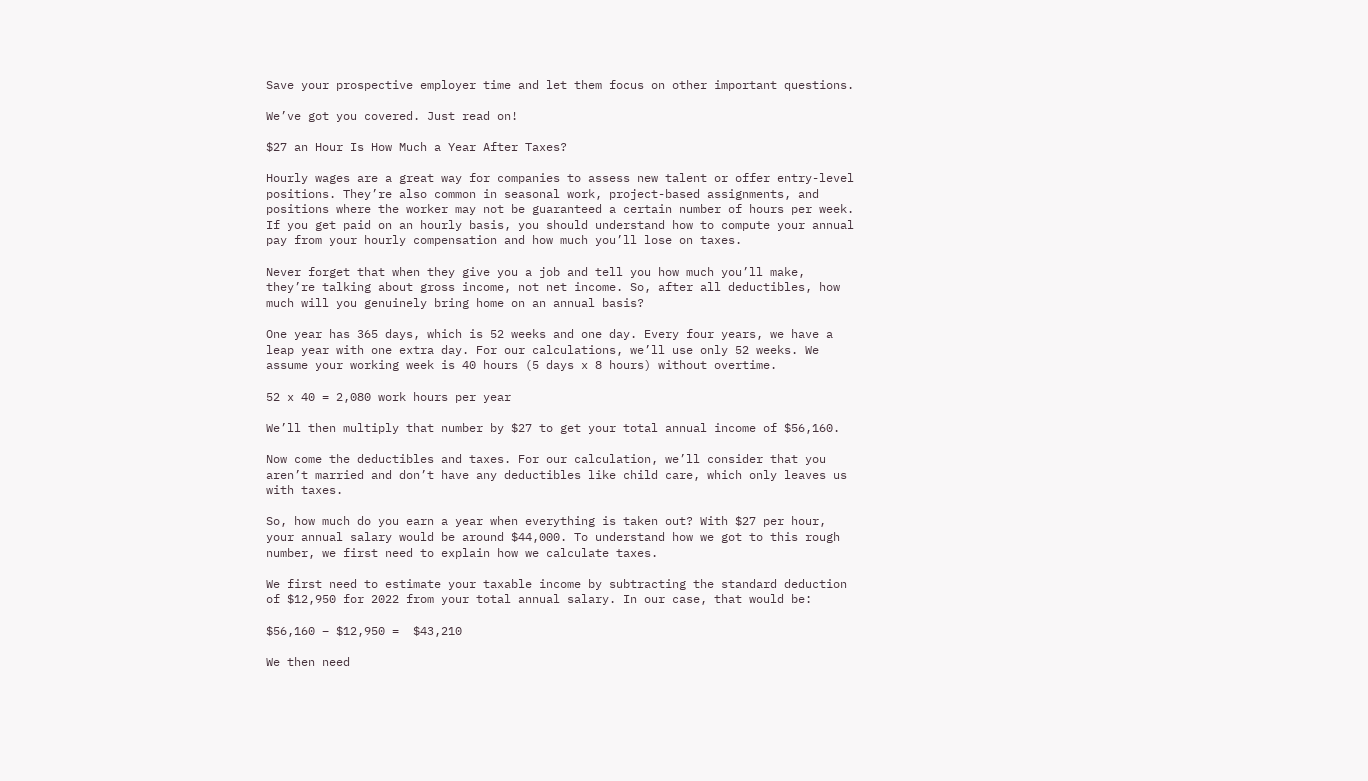Save your prospective employer time and let them focus on other important questions.

We’ve got you covered. Just read on!

$27 an Hour Is How Much a Year After Taxes?

Hourly wages are a great way for companies to assess new talent or offer entry-level positions. They’re also common in seasonal work, project-based assignments, and positions where the worker may not be guaranteed a certain number of hours per week. If you get paid on an hourly basis, you should understand how to compute your annual pay from your hourly compensation and how much you’ll lose on taxes.

Never forget that when they give you a job and tell you how much you’ll make, they’re talking about gross income, not net income. So, after all deductibles, how much will you genuinely bring home on an annual basis?

One year has 365 days, which is 52 weeks and one day. Every four years, we have a leap year with one extra day. For our calculations, we’ll use only 52 weeks. We assume your working week is 40 hours (5 days x 8 hours) without overtime.

52 x 40 = 2,080 work hours per year

We’ll then multiply that number by $27 to get your total annual income of $56,160.

Now come the deductibles and taxes. For our calculation, we’ll consider that you aren’t married and don’t have any deductibles like child care, which only leaves us with taxes.

So, how much do you earn a year when everything is taken out? With $27 per hour, your annual salary would be around $44,000. To understand how we got to this rough number, we first need to explain how we calculate taxes.

We first need to estimate your taxable income by subtracting the standard deduction of $12,950 for 2022 from your total annual salary. In our case, that would be:

$56,160 – $12,950 =  $43,210

We then need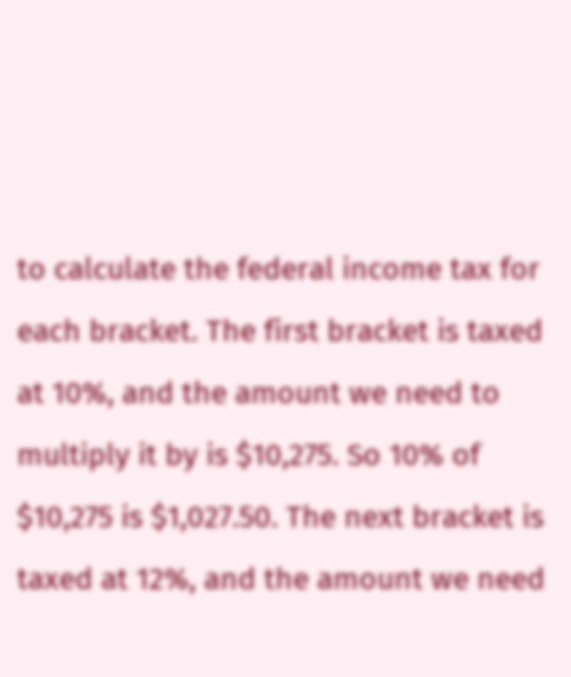to calculate the federal income tax for each bracket. The first bracket is taxed at 10%, and the amount we need to multiply it by is $10,275. So 10% of $10,275 is $1,027.50. The next bracket is taxed at 12%, and the amount we need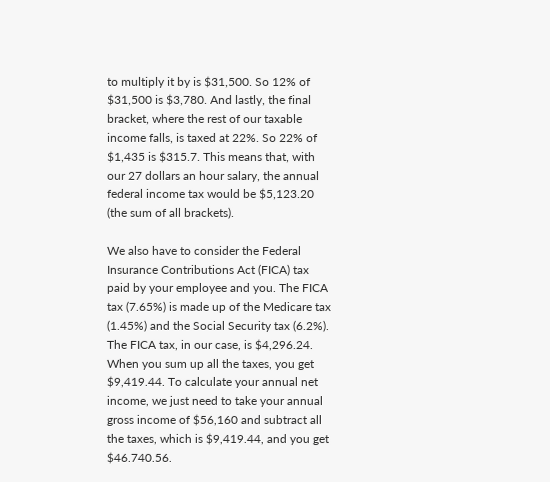to multiply it by is $31,500. So 12% of $31,500 is $3,780. And lastly, the final bracket, where the rest of our taxable income falls, is taxed at 22%. So 22% of $1,435 is $315.7. This means that, with our 27 dollars an hour salary, the annual federal income tax would be $5,123.20 (the sum of all brackets).

We also have to consider the Federal Insurance Contributions Act (FICA) tax paid by your employee and you. The FICA tax (7.65%) is made up of the Medicare tax (1.45%) and the Social Security tax (6.2%). The FICA tax, in our case, is $4,296.24. When you sum up all the taxes, you get $9,419.44. To calculate your annual net income, we just need to take your annual gross income of $56,160 and subtract all the taxes, which is $9,419.44, and you get $46.740.56.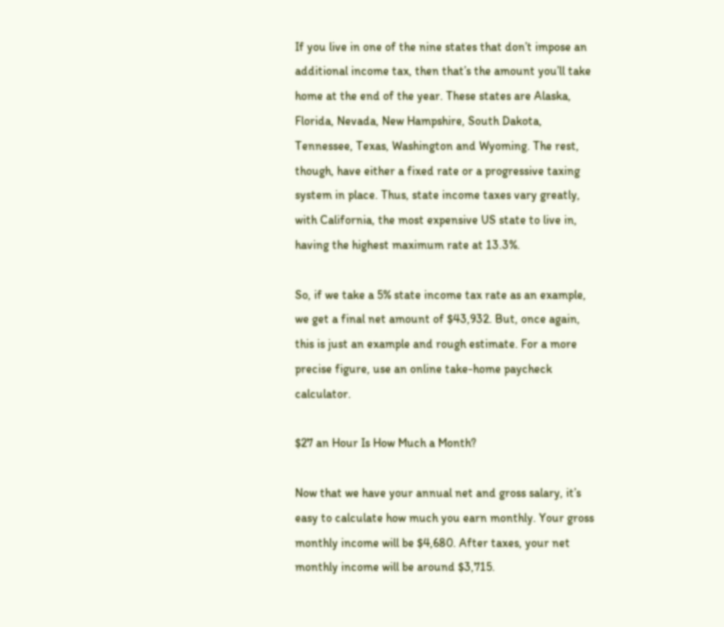If you live in one of the nine states that don’t impose an additional income tax, then that’s the amount you’ll take home at the end of the year. These states are Alaska, Florida, Nevada, New Hampshire, South Dakota, Tennessee, Texas, Washington and Wyoming. The rest, though, have either a fixed rate or a progressive taxing system in place. Thus, state income taxes vary greatly, with California, the most expensive US state to live in, having the highest maximum rate at 13.3%.

So, if we take a 5% state income tax rate as an example, we get a final net amount of $43,932. But, once again, this is just an example and rough estimate. For a more precise figure, use an online take-home paycheck calculator.

$27 an Hour Is How Much a Month?

Now that we have your annual net and gross salary, it’s easy to calculate how much you earn monthly. Your gross monthly income will be $4,680. After taxes, your net monthly income will be around $3,715.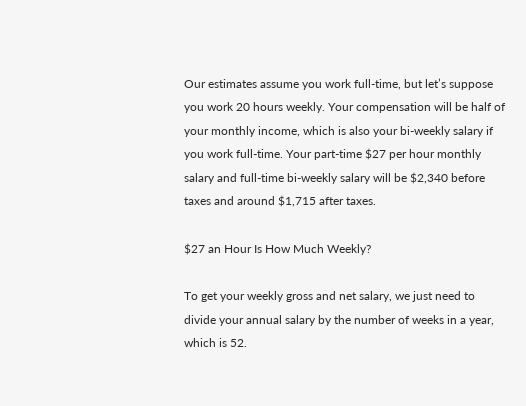Our estimates assume you work full-time, but let’s suppose you work 20 hours weekly. Your compensation will be half of your monthly income, which is also your bi-weekly salary if you work full-time. Your part-time $27 per hour monthly salary and full-time bi-weekly salary will be $2,340 before taxes and around $1,715 after taxes.

$27 an Hour Is How Much Weekly?

To get your weekly gross and net salary, we just need to divide your annual salary by the number of weeks in a year, which is 52.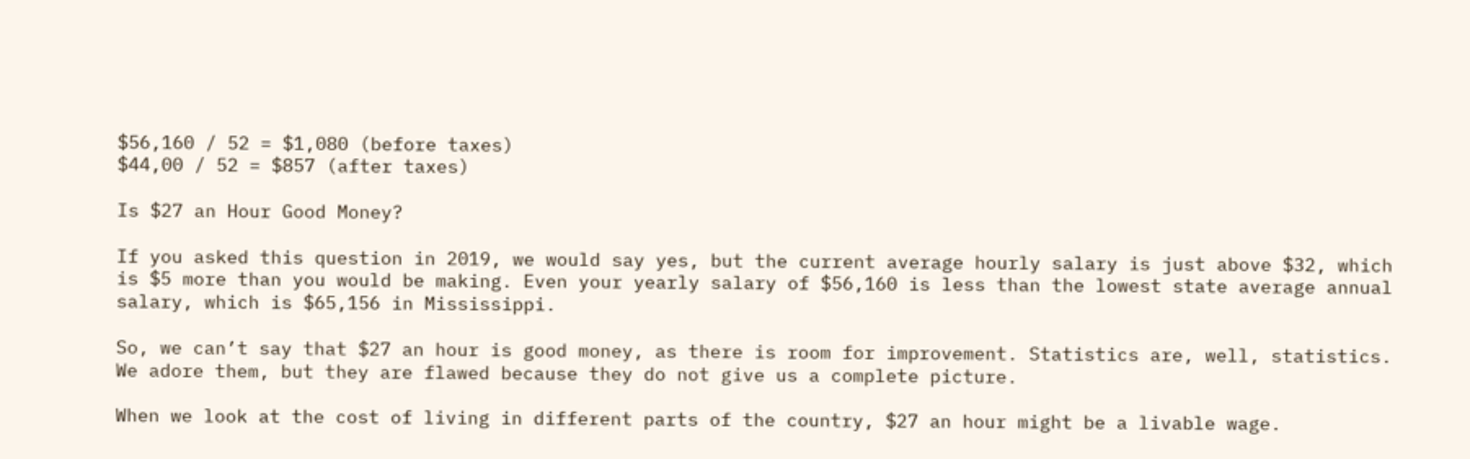$56,160 / 52 = $1,080 (before taxes)
$44,00 / 52 = $857 (after taxes)

Is $27 an Hour Good Money?

If you asked this question in 2019, we would say yes, but the current average hourly salary is just above $32, which is $5 more than you would be making. Even your yearly salary of $56,160 is less than the lowest state average annual salary, which is $65,156 in Mississippi.

So, we can’t say that $27 an hour is good money, as there is room for improvement. Statistics are, well, statistics. We adore them, but they are flawed because they do not give us a complete picture.

When we look at the cost of living in different parts of the country, $27 an hour might be a livable wage.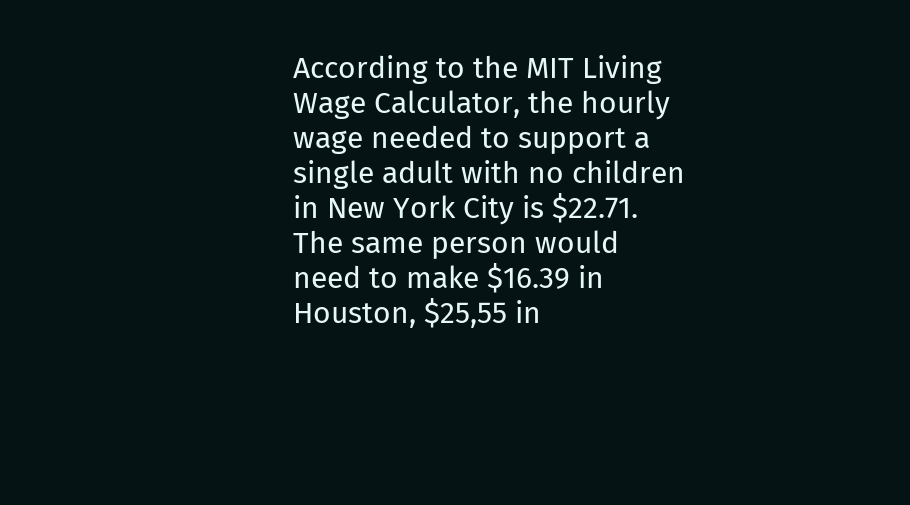According to the MIT Living Wage Calculator, the hourly wage needed to support a single adult with no children in New York City is $22.71. The same person would need to make $16.39 in Houston, $25,55 in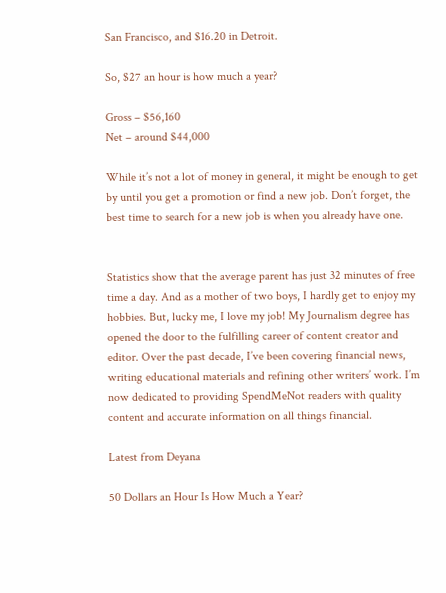San Francisco, and $16.20 in Detroit.

So, $27 an hour is how much a year?

Gross – $56,160
Net – around $44,000

While it’s not a lot of money in general, it might be enough to get by until you get a promotion or find a new job. Don’t forget, the best time to search for a new job is when you already have one.


Statistics show that the average parent has just 32 minutes of free time a day. And as a mother of two boys, I hardly get to enjoy my hobbies. But, lucky me, I love my job! My Journalism degree has opened the door to the fulfilling career of content creator and editor. Over the past decade, I’ve been covering financial news, writing educational materials and refining other writers’ work. I’m now dedicated to providing SpendMeNot readers with quality content and accurate information on all things financial.

Latest from Deyana

50 Dollars an Hour Is How Much a Year?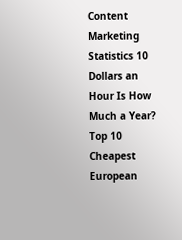Content Marketing Statistics 10 Dollars an Hour Is How Much a Year? Top 10 Cheapest European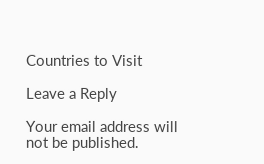Countries to Visit

Leave a Reply

Your email address will not be published.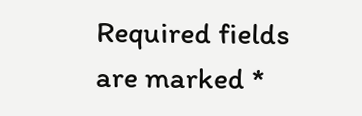Required fields are marked *